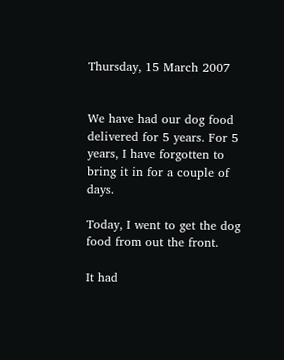Thursday, 15 March 2007


We have had our dog food delivered for 5 years. For 5 years, I have forgotten to bring it in for a couple of days.

Today, I went to get the dog food from out the front.

It had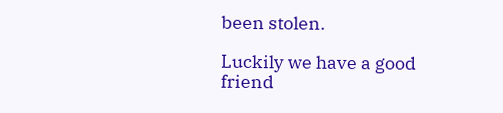been stolen.

Luckily we have a good friend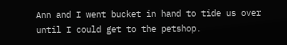Ann and I went bucket in hand to tide us over until I could get to the petshop.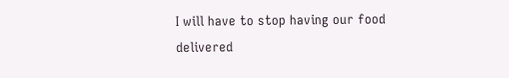I will have to stop having our food delivered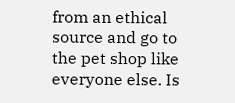from an ethical source and go to the pet shop like everyone else. Is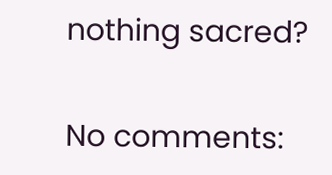nothing sacred?

No comments: